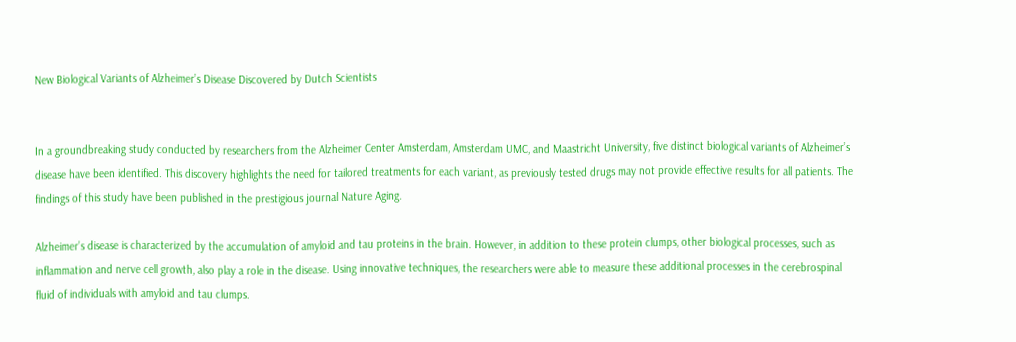New Biological Variants of Alzheimer’s Disease Discovered by Dutch Scientists


In a groundbreaking study conducted by researchers from the Alzheimer Center Amsterdam, Amsterdam UMC, and Maastricht University, five distinct biological variants of Alzheimer’s disease have been identified. This discovery highlights the need for tailored treatments for each variant, as previously tested drugs may not provide effective results for all patients. The findings of this study have been published in the prestigious journal Nature Aging.

Alzheimer’s disease is characterized by the accumulation of amyloid and tau proteins in the brain. However, in addition to these protein clumps, other biological processes, such as inflammation and nerve cell growth, also play a role in the disease. Using innovative techniques, the researchers were able to measure these additional processes in the cerebrospinal fluid of individuals with amyloid and tau clumps.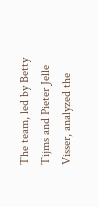The team, led by Betty Tijms and Pieter Jelle Visser, analyzed the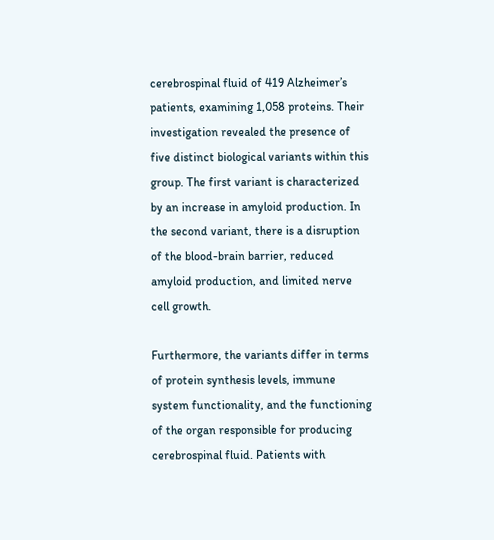cerebrospinal fluid of 419 Alzheimer’s patients, examining 1,058 proteins. Their investigation revealed the presence of five distinct biological variants within this group. The first variant is characterized by an increase in amyloid production. In the second variant, there is a disruption of the blood-brain barrier, reduced amyloid production, and limited nerve cell growth.

Furthermore, the variants differ in terms of protein synthesis levels, immune system functionality, and the functioning of the organ responsible for producing cerebrospinal fluid. Patients with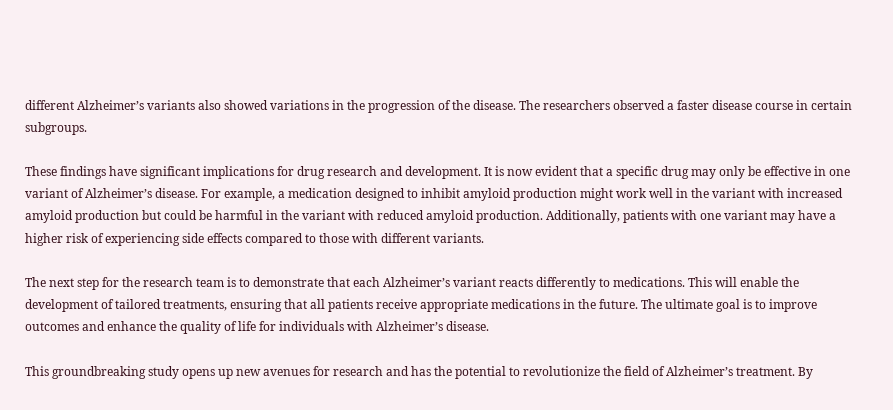different Alzheimer’s variants also showed variations in the progression of the disease. The researchers observed a faster disease course in certain subgroups.

These findings have significant implications for drug research and development. It is now evident that a specific drug may only be effective in one variant of Alzheimer’s disease. For example, a medication designed to inhibit amyloid production might work well in the variant with increased amyloid production but could be harmful in the variant with reduced amyloid production. Additionally, patients with one variant may have a higher risk of experiencing side effects compared to those with different variants.

The next step for the research team is to demonstrate that each Alzheimer’s variant reacts differently to medications. This will enable the development of tailored treatments, ensuring that all patients receive appropriate medications in the future. The ultimate goal is to improve outcomes and enhance the quality of life for individuals with Alzheimer’s disease.

This groundbreaking study opens up new avenues for research and has the potential to revolutionize the field of Alzheimer’s treatment. By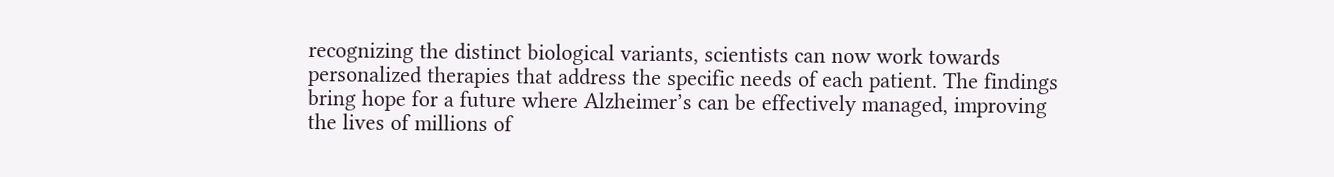recognizing the distinct biological variants, scientists can now work towards personalized therapies that address the specific needs of each patient. The findings bring hope for a future where Alzheimer’s can be effectively managed, improving the lives of millions of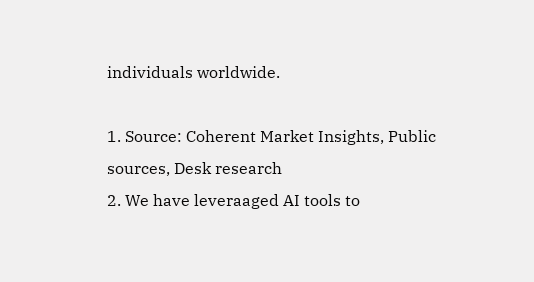individuals worldwide.

1. Source: Coherent Market Insights, Public sources, Desk research
2. We have leveraaged AI tools to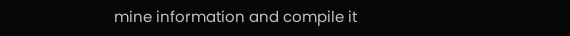mine information and compile it